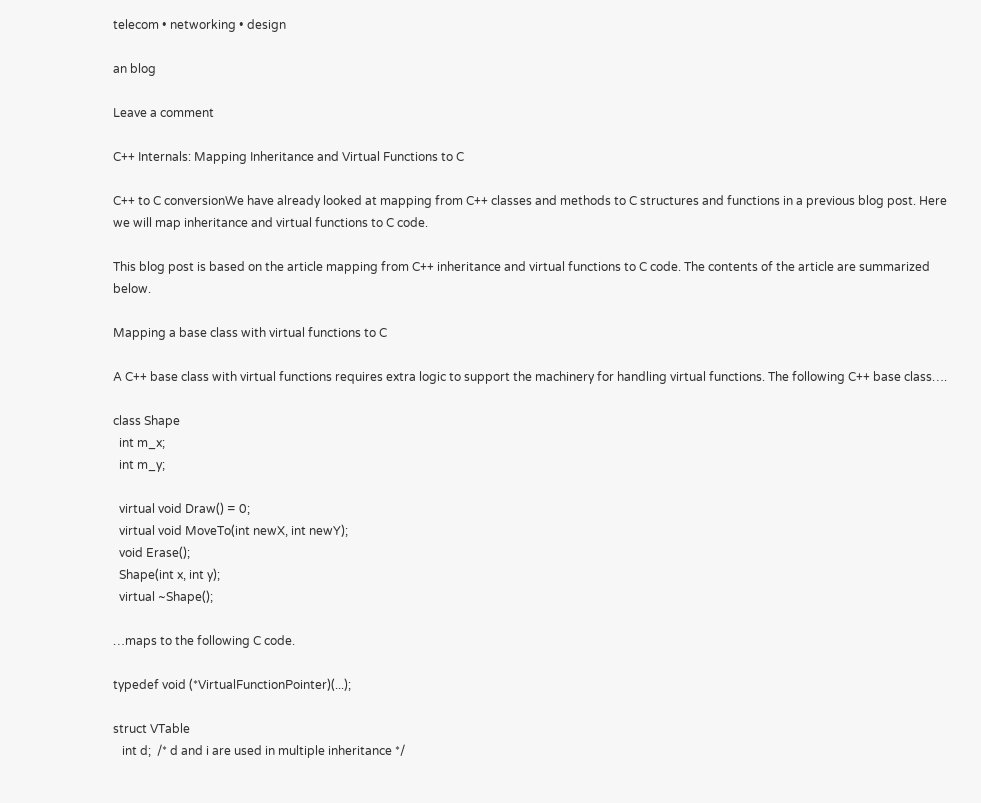telecom • networking • design

an blog

Leave a comment

C++ Internals: Mapping Inheritance and Virtual Functions to C

C++ to C conversionWe have already looked at mapping from C++ classes and methods to C structures and functions in a previous blog post. Here we will map inheritance and virtual functions to C code.

This blog post is based on the article mapping from C++ inheritance and virtual functions to C code. The contents of the article are summarized below.

Mapping a base class with virtual functions to C

A C++ base class with virtual functions requires extra logic to support the machinery for handling virtual functions. The following C++ base class….

class Shape
  int m_x;
  int m_y;

  virtual void Draw() = 0;
  virtual void MoveTo(int newX, int newY);
  void Erase();
  Shape(int x, int y);
  virtual ~Shape();

…maps to the following C code.

typedef void (*VirtualFunctionPointer)(...);

struct VTable
   int d;  /* d and i are used in multiple inheritance */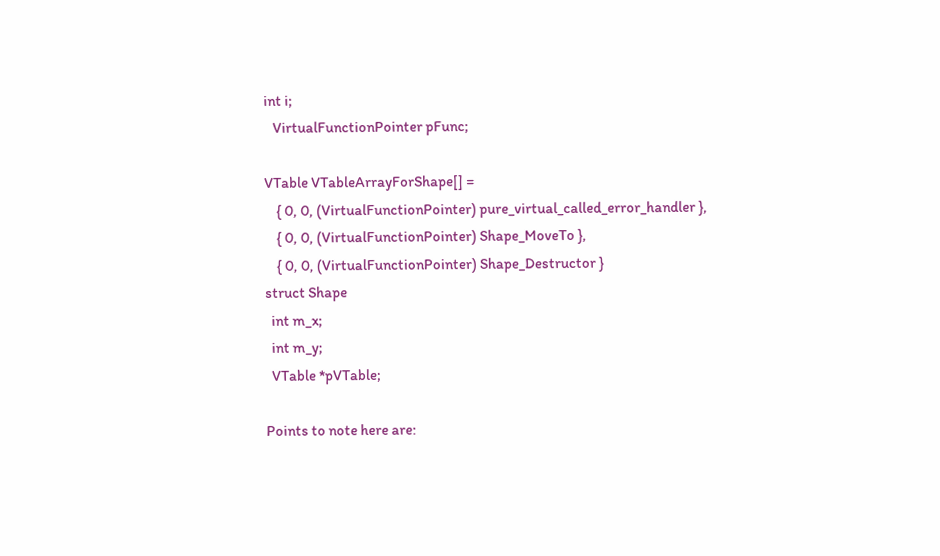int i;
   VirtualFunctionPointer pFunc;

VTable VTableArrayForShape[] =
    { 0, 0, (VirtualFunctionPointer) pure_virtual_called_error_handler },
    { 0, 0, (VirtualFunctionPointer) Shape_MoveTo },
    { 0, 0, (VirtualFunctionPointer) Shape_Destructor }
struct Shape
  int m_x;
  int m_y;
  VTable *pVTable;

Points to note here are: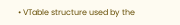• VTable structure used by the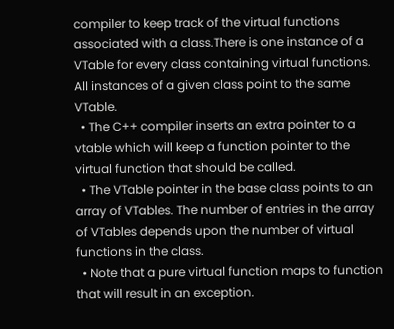compiler to keep track of the virtual functions associated with a class.There is one instance of a VTable for every class containing virtual functions. All instances of a given class point to the same VTable.
  • The C++ compiler inserts an extra pointer to a vtable which will keep a function pointer to the virtual function that should be called.
  • The VTable pointer in the base class points to an array of VTables. The number of entries in the array of VTables depends upon the number of virtual functions in the class.
  • Note that a pure virtual function maps to function that will result in an exception.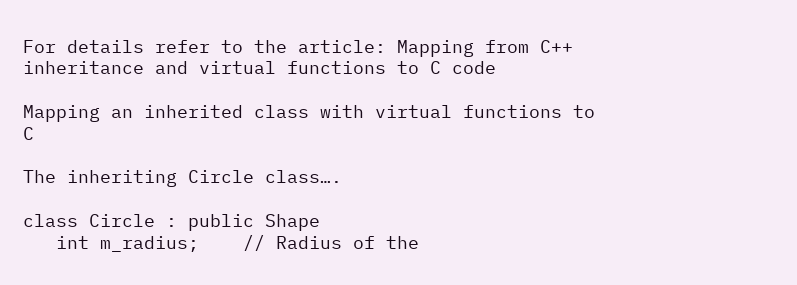For details refer to the article: Mapping from C++ inheritance and virtual functions to C code

Mapping an inherited class with virtual functions to C

The inheriting Circle class….

class Circle : public Shape
   int m_radius;    // Radius of the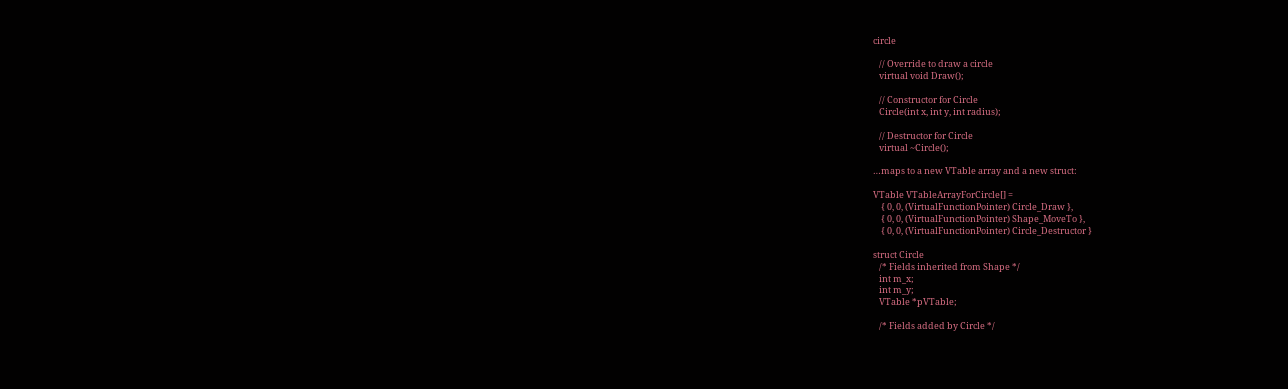circle

   // Override to draw a circle
   virtual void Draw();

   // Constructor for Circle
   Circle(int x, int y, int radius);

   // Destructor for Circle
   virtual ~Circle();

…maps to a new VTable array and a new struct:

VTable VTableArrayForCircle[] =
    { 0, 0, (VirtualFunctionPointer) Circle_Draw },
    { 0, 0, (VirtualFunctionPointer) Shape_MoveTo },
    { 0, 0, (VirtualFunctionPointer) Circle_Destructor }

struct Circle
   /* Fields inherited from Shape */
   int m_x;
   int m_y;
   VTable *pVTable;

   /* Fields added by Circle */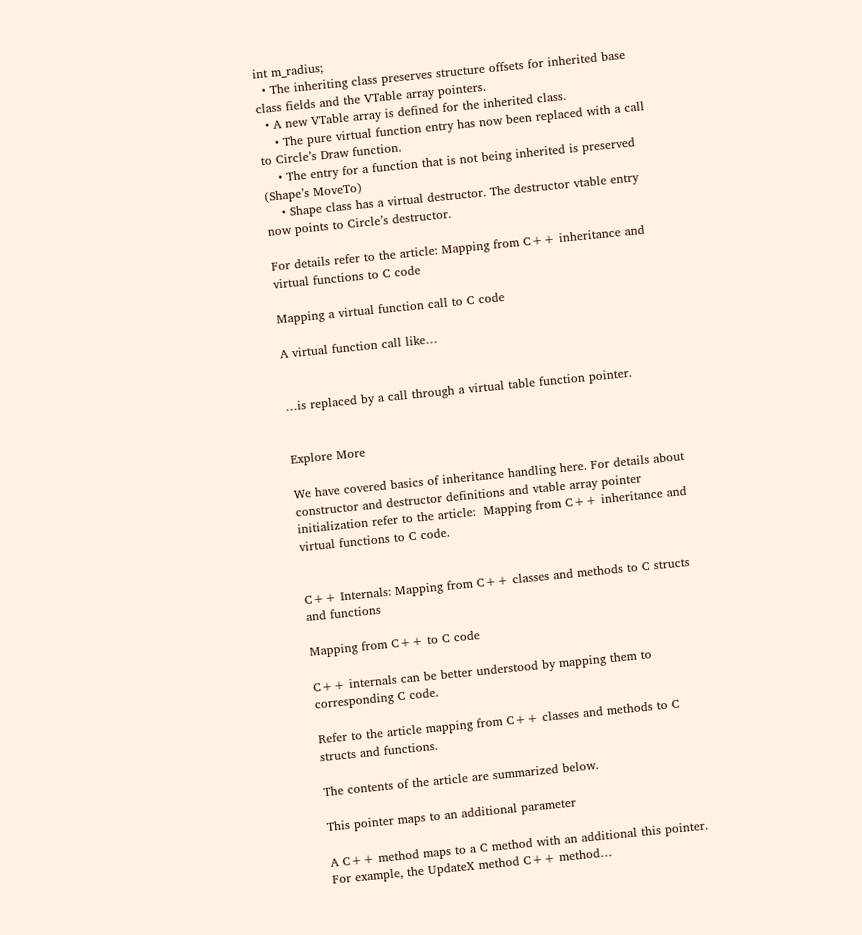int m_radius;
  • The inheriting class preserves structure offsets for inherited base class fields and the VTable array pointers.
  • A new VTable array is defined for the inherited class.
    • The pure virtual function entry has now been replaced with a call to Circle’s Draw function.
    • The entry for a function that is not being inherited is preserved (Shape’s MoveTo)
    • Shape class has a virtual destructor. The destructor vtable entry now points to Circle’s destructor.

For details refer to the article: Mapping from C++ inheritance and virtual functions to C code

Mapping a virtual function call to C code

A virtual function call like…


…is replaced by a call through a virtual table function pointer.


Explore More

We have covered basics of inheritance handling here. For details about constructor and destructor definitions and vtable array pointer initialization refer to the article:  Mapping from C++ inheritance and virtual functions to C code.


C++ Internals: Mapping from C++ classes and methods to C structs and functions

Mapping from C++ to C code

C++ internals can be better understood by mapping them to corresponding C code.

Refer to the article mapping from C++ classes and methods to C structs and functions.

The contents of the article are summarized below.

This pointer maps to an additional parameter

A C++ method maps to a C method with an additional this pointer. For example, the UpdateX method C++ method…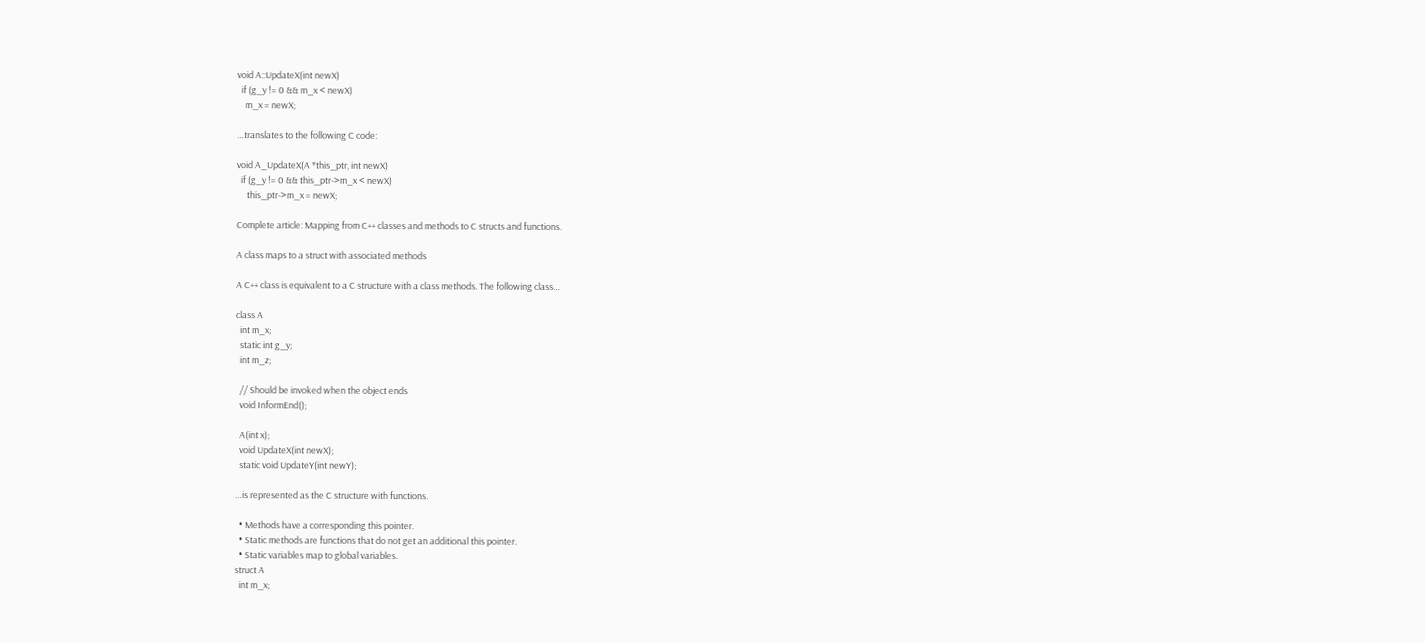void A::UpdateX(int newX)
  if (g_y != 0 && m_x < newX)
    m_x = newX;

…translates to the following C code:

void A_UpdateX(A *this_ptr, int newX)
  if (g_y != 0 && this_ptr->m_x < newX)
     this_ptr->m_x = newX;

Complete article: Mapping from C++ classes and methods to C structs and functions.

A class maps to a struct with associated methods

A C++ class is equivalent to a C structure with a class methods. The following class…

class A
  int m_x;
  static int g_y;
  int m_z;

  // Should be invoked when the object ends
  void InformEnd();

  A(int x);
  void UpdateX(int newX);
  static void UpdateY(int newY);

…is represented as the C structure with functions.

  • Methods have a corresponding this pointer.
  • Static methods are functions that do not get an additional this pointer.
  • Static variables map to global variables.
struct A
  int m_x;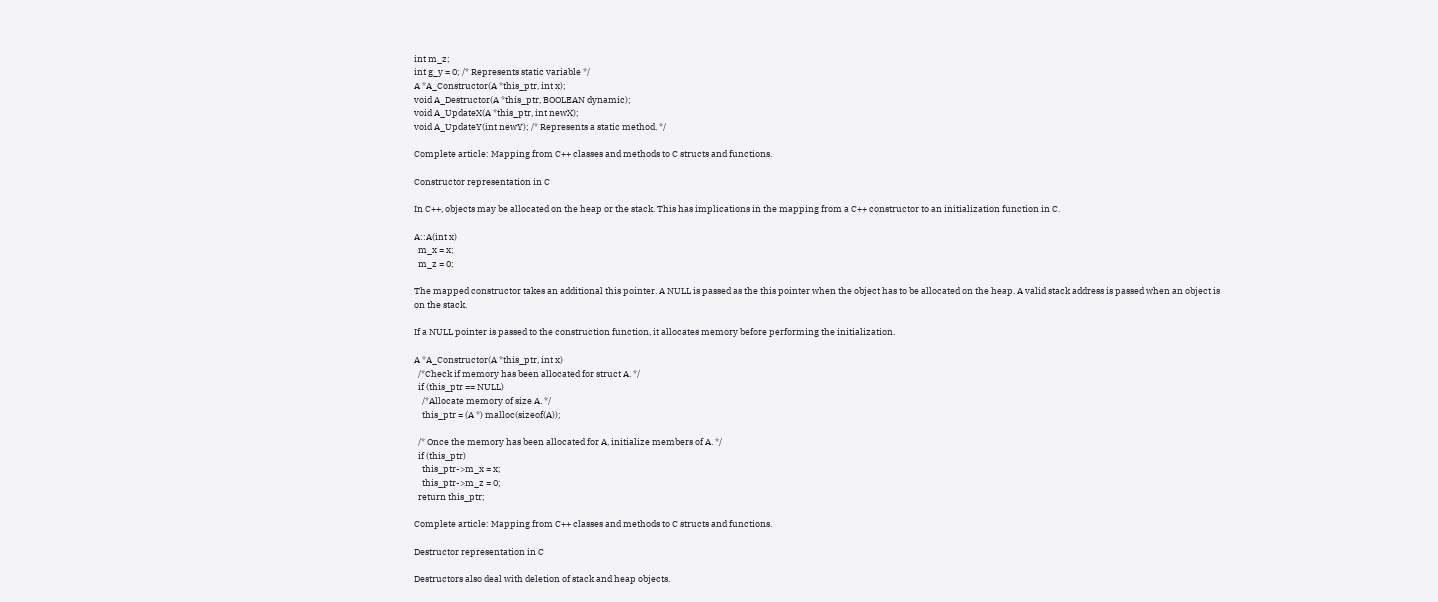int m_z;
int g_y = 0; /* Represents static variable */
A *A_Constructor(A *this_ptr, int x);
void A_Destructor(A *this_ptr, BOOLEAN dynamic);
void A_UpdateX(A *this_ptr, int newX);
void A_UpdateY(int newY); /* Represents a static method. */

Complete article: Mapping from C++ classes and methods to C structs and functions.

Constructor representation in C

In C++, objects may be allocated on the heap or the stack. This has implications in the mapping from a C++ constructor to an initialization function in C.

A::A(int x)
  m_x = x;
  m_z = 0;

The mapped constructor takes an additional this pointer. A NULL is passed as the this pointer when the object has to be allocated on the heap. A valid stack address is passed when an object is on the stack.

If a NULL pointer is passed to the construction function, it allocates memory before performing the initialization.

A *A_Constructor(A *this_ptr, int x)
  /*Check if memory has been allocated for struct A. */
  if (this_ptr == NULL)
    /*Allocate memory of size A. */
    this_ptr = (A *) malloc(sizeof(A));

  /* Once the memory has been allocated for A, initialize members of A. */
  if (this_ptr)
    this_ptr->m_x = x;
    this_ptr->m_z = 0;
  return this_ptr;

Complete article: Mapping from C++ classes and methods to C structs and functions.

Destructor representation in C

Destructors also deal with deletion of stack and heap objects.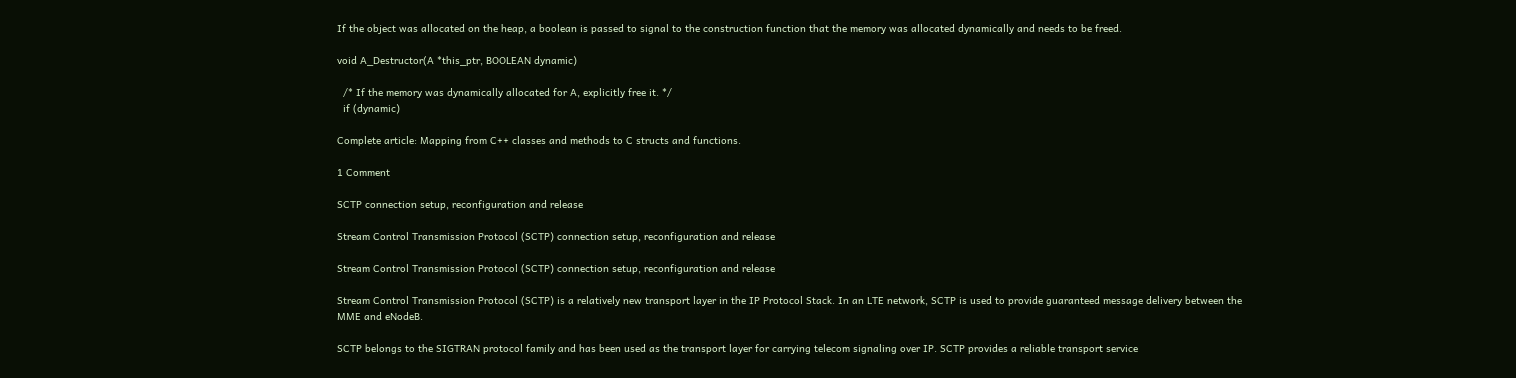If the object was allocated on the heap, a boolean is passed to signal to the construction function that the memory was allocated dynamically and needs to be freed.

void A_Destructor(A *this_ptr, BOOLEAN dynamic)

  /* If the memory was dynamically allocated for A, explicitly free it. */
  if (dynamic)

Complete article: Mapping from C++ classes and methods to C structs and functions.

1 Comment

SCTP connection setup, reconfiguration and release

Stream Control Transmission Protocol (SCTP) connection setup, reconfiguration and release

Stream Control Transmission Protocol (SCTP) connection setup, reconfiguration and release

Stream Control Transmission Protocol (SCTP) is a relatively new transport layer in the IP Protocol Stack. In an LTE network, SCTP is used to provide guaranteed message delivery between the MME and eNodeB.

SCTP belongs to the SIGTRAN protocol family and has been used as the transport layer for carrying telecom signaling over IP. SCTP provides a reliable transport service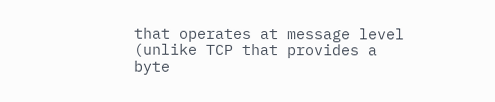that operates at message level (unlike TCP that provides a byte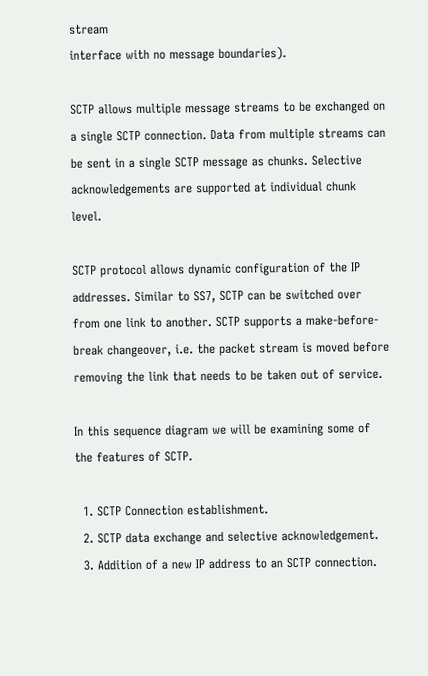stream
interface with no message boundaries).

SCTP allows multiple message streams to be exchanged on a single SCTP connection. Data from multiple streams can be sent in a single SCTP message as chunks. Selective acknowledgements are supported at individual chunk level.

SCTP protocol allows dynamic configuration of the IP addresses. Similar to SS7, SCTP can be switched over from one link to another. SCTP supports a make-before-break changeover, i.e. the packet stream is moved before removing the link that needs to be taken out of service.

In this sequence diagram we will be examining some of the features of SCTP.

  1. SCTP Connection establishment.
  2. SCTP data exchange and selective acknowledgement.
  3. Addition of a new IP address to an SCTP connection.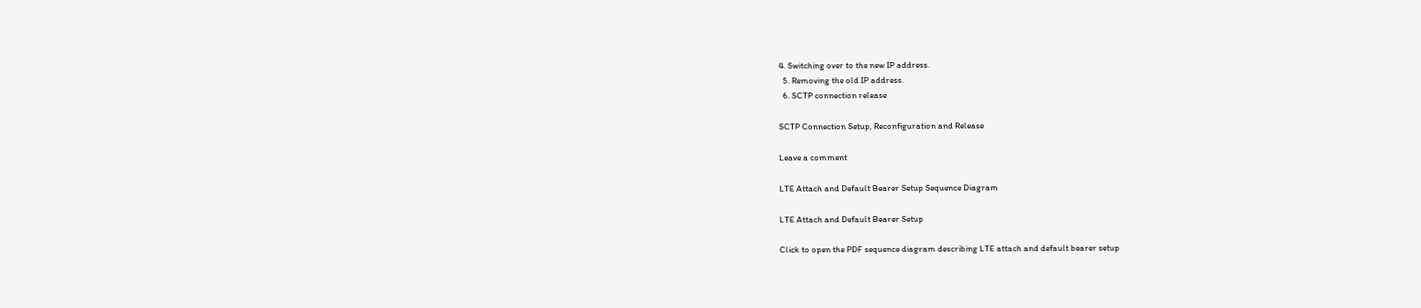4. Switching over to the new IP address.
  5. Removing the old IP address.
  6. SCTP connection release

SCTP Connection Setup, Reconfiguration and Release

Leave a comment

LTE Attach and Default Bearer Setup Sequence Diagram

LTE Attach and Default Bearer Setup

Click to open the PDF sequence diagram describing LTE attach and default bearer setup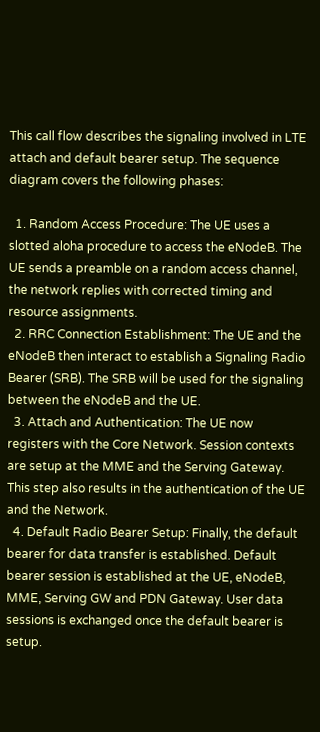This call flow describes the signaling involved in LTE attach and default bearer setup. The sequence diagram covers the following phases:

  1. Random Access Procedure: The UE uses a slotted aloha procedure to access the eNodeB. The UE sends a preamble on a random access channel, the network replies with corrected timing and resource assignments.
  2. RRC Connection Establishment: The UE and the eNodeB then interact to establish a Signaling Radio Bearer (SRB). The SRB will be used for the signaling between the eNodeB and the UE.
  3. Attach and Authentication: The UE now registers with the Core Network. Session contexts are setup at the MME and the Serving Gateway. This step also results in the authentication of the UE and the Network.
  4. Default Radio Bearer Setup: Finally, the default bearer for data transfer is established. Default bearer session is established at the UE, eNodeB, MME, Serving GW and PDN Gateway. User data sessions is exchanged once the default bearer is setup.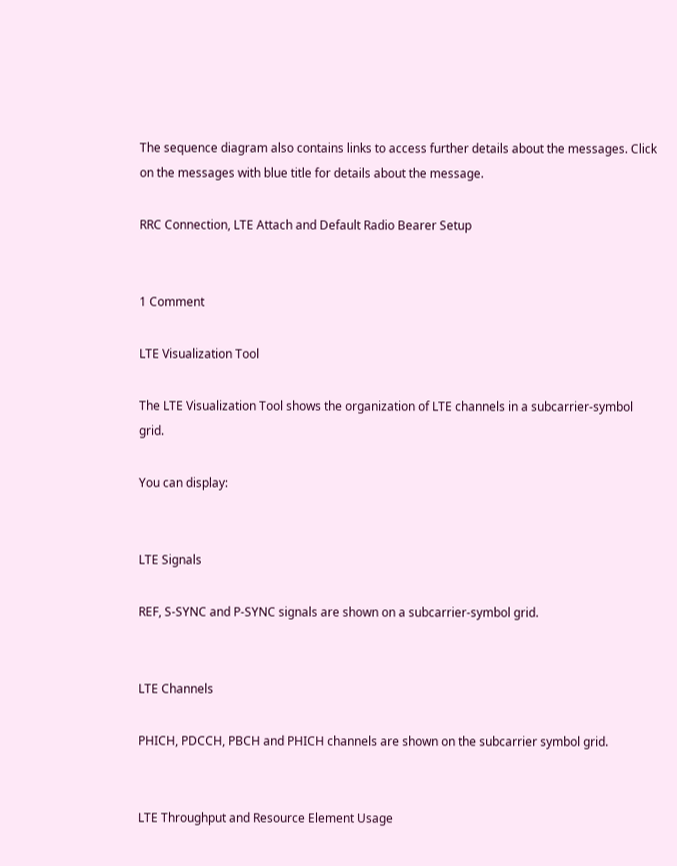The sequence diagram also contains links to access further details about the messages. Click on the messages with blue title for details about the message.

RRC Connection, LTE Attach and Default Radio Bearer Setup


1 Comment

LTE Visualization Tool

The LTE Visualization Tool shows the organization of LTE channels in a subcarrier-symbol grid.

You can display:


LTE Signals

REF, S-SYNC and P-SYNC signals are shown on a subcarrier-symbol grid.


LTE Channels

PHICH, PDCCH, PBCH and PHICH channels are shown on the subcarrier symbol grid.


LTE Throughput and Resource Element Usage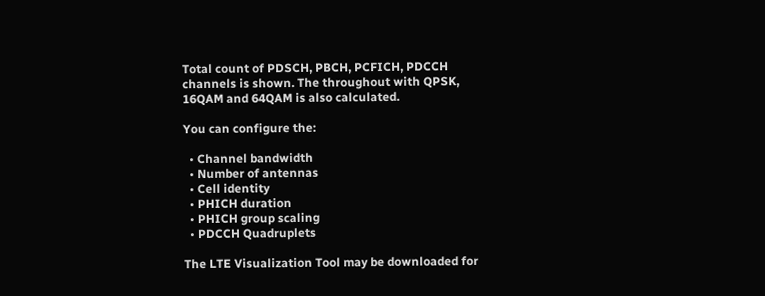Total count of PDSCH, PBCH, PCFICH, PDCCH channels is shown. The throughout with QPSK, 16QAM and 64QAM is also calculated.

You can configure the:

  • Channel bandwidth
  • Number of antennas
  • Cell identity
  • PHICH duration
  • PHICH group scaling
  • PDCCH Quadruplets

The LTE Visualization Tool may be downloaded for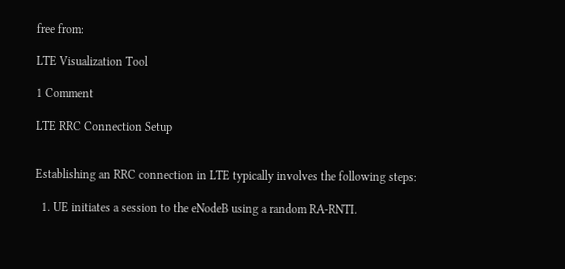free from:

LTE Visualization Tool

1 Comment

LTE RRC Connection Setup


Establishing an RRC connection in LTE typically involves the following steps:

  1. UE initiates a session to the eNodeB using a random RA-RNTI.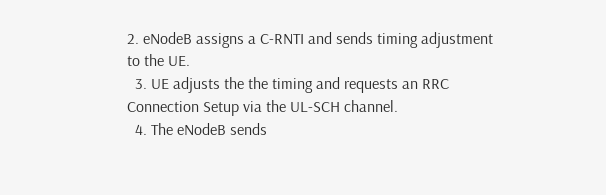2. eNodeB assigns a C-RNTI and sends timing adjustment to the UE.
  3. UE adjusts the the timing and requests an RRC Connection Setup via the UL-SCH channel.
  4. The eNodeB sends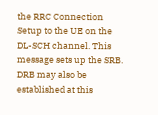the RRC Connection Setup to the UE on the DL-SCH channel. This message sets up the SRB. DRB may also be established at this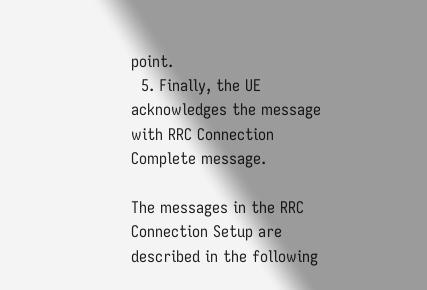point.
  5. Finally, the UE acknowledges the message with RRC Connection Complete message.

The messages in the RRC Connection Setup are described in the following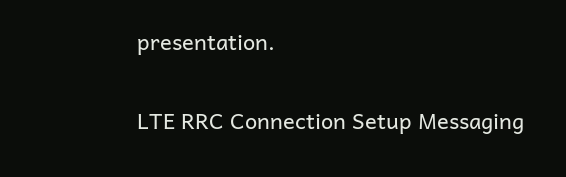presentation.

LTE RRC Connection Setup Messaging